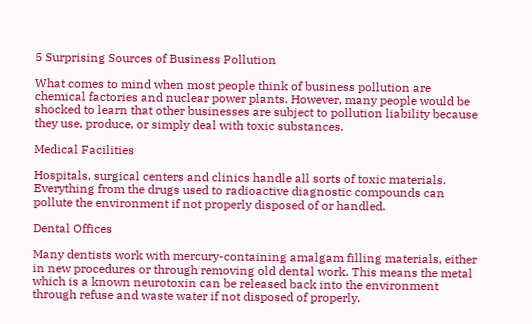5 Surprising Sources of Business Pollution

What comes to mind when most people think of business pollution are chemical factories and nuclear power plants. However, many people would be shocked to learn that other businesses are subject to pollution liability because they use, produce, or simply deal with toxic substances.

Medical Facilities

Hospitals, surgical centers and clinics handle all sorts of toxic materials. Everything from the drugs used to radioactive diagnostic compounds can pollute the environment if not properly disposed of or handled.

Dental Offices

Many dentists work with mercury-containing amalgam filling materials, either in new procedures or through removing old dental work. This means the metal which is a known neurotoxin can be released back into the environment through refuse and waste water if not disposed of properly.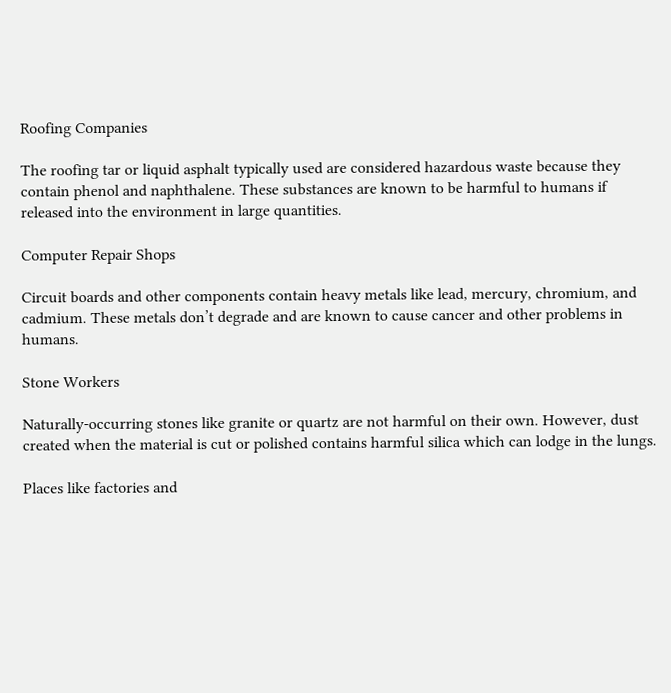Roofing Companies

The roofing tar or liquid asphalt typically used are considered hazardous waste because they contain phenol and naphthalene. These substances are known to be harmful to humans if released into the environment in large quantities.

Computer Repair Shops

Circuit boards and other components contain heavy metals like lead, mercury, chromium, and cadmium. These metals don’t degrade and are known to cause cancer and other problems in humans.

Stone Workers

Naturally-occurring stones like granite or quartz are not harmful on their own. However, dust created when the material is cut or polished contains harmful silica which can lodge in the lungs.

Places like factories and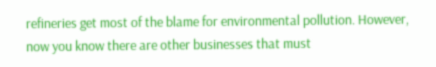refineries get most of the blame for environmental pollution. However, now you know there are other businesses that must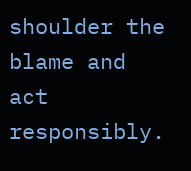shoulder the blame and act responsibly.